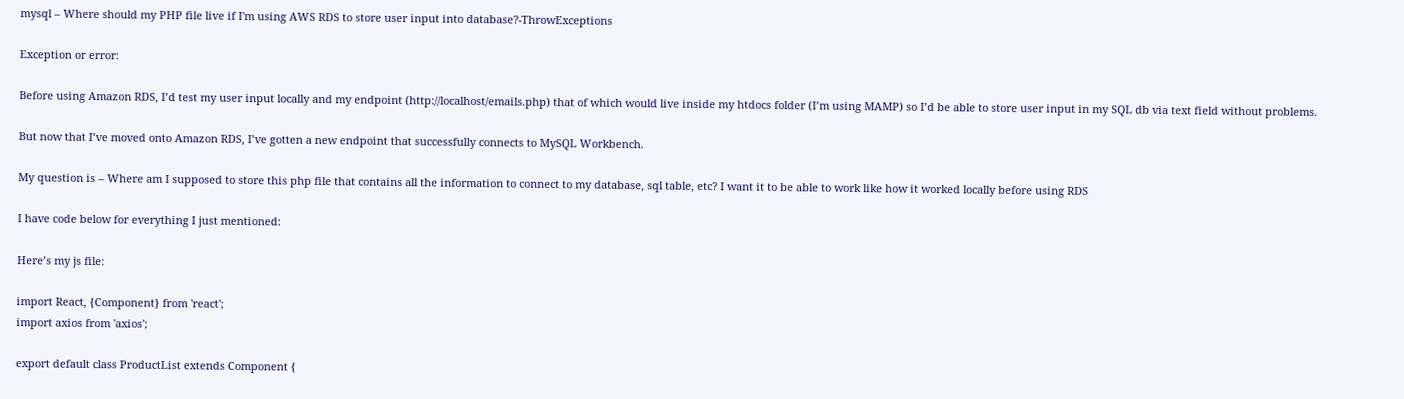mysql – Where should my PHP file live if I'm using AWS RDS to store user input into database?-ThrowExceptions

Exception or error:

Before using Amazon RDS, I’d test my user input locally and my endpoint (http://localhost/emails.php) that of which would live inside my htdocs folder (I’m using MAMP) so I’d be able to store user input in my SQL db via text field without problems.

But now that I’ve moved onto Amazon RDS, I’ve gotten a new endpoint that successfully connects to MySQL Workbench.

My question is – Where am I supposed to store this php file that contains all the information to connect to my database, sql table, etc? I want it to be able to work like how it worked locally before using RDS

I have code below for everything I just mentioned:

Here’s my js file:

import React, {Component} from 'react';
import axios from 'axios';

export default class ProductList extends Component {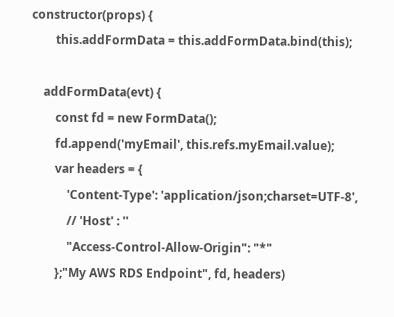constructor(props) {
        this.addFormData = this.addFormData.bind(this);

    addFormData(evt) {
        const fd = new FormData();
        fd.append('myEmail', this.refs.myEmail.value);
        var headers = {
            'Content-Type': 'application/json;charset=UTF-8',
            // 'Host' : ''
            "Access-Control-Allow-Origin": "*"
        };"My AWS RDS Endpoint", fd, headers)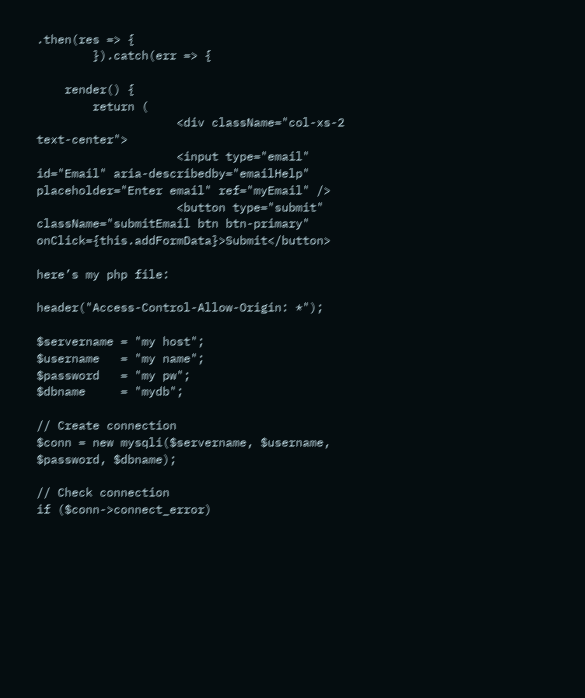.then(res => {
        }).catch(err => {

    render() {
        return (
                    <div className="col-xs-2 text-center">
                    <input type="email" id="Email" aria-describedby="emailHelp" placeholder="Enter email" ref="myEmail" />
                    <button type="submit" className="submitEmail btn btn-primary" onClick={this.addFormData}>Submit</button>

here’s my php file:

header("Access-Control-Allow-Origin: *");

$servername = "my host";
$username   = "my name";
$password   = "my pw";
$dbname     = "mydb";

// Create connection
$conn = new mysqli($servername, $username, $password, $dbname);

// Check connection
if ($conn->connect_error)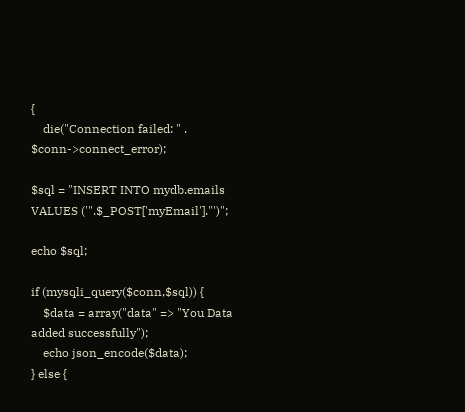{
    die("Connection failed: " . $conn->connect_error);

$sql = "INSERT INTO mydb.emails
VALUES ('".$_POST['myEmail']."')";

echo $sql;

if (mysqli_query($conn,$sql)) {
    $data = array("data" => "You Data added successfully");
    echo json_encode($data);
} else {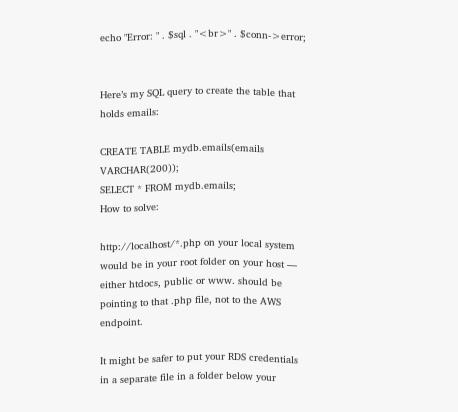echo "Error: " . $sql . "<br>" . $conn->error;


Here’s my SQL query to create the table that holds emails:

CREATE TABLE mydb.emails(emails VARCHAR(200));
SELECT * FROM mydb.emails;
How to solve:

http://localhost/*.php on your local system would be in your root folder on your host — either htdocs, public or www. should be pointing to that .php file, not to the AWS endpoint.

It might be safer to put your RDS credentials in a separate file in a folder below your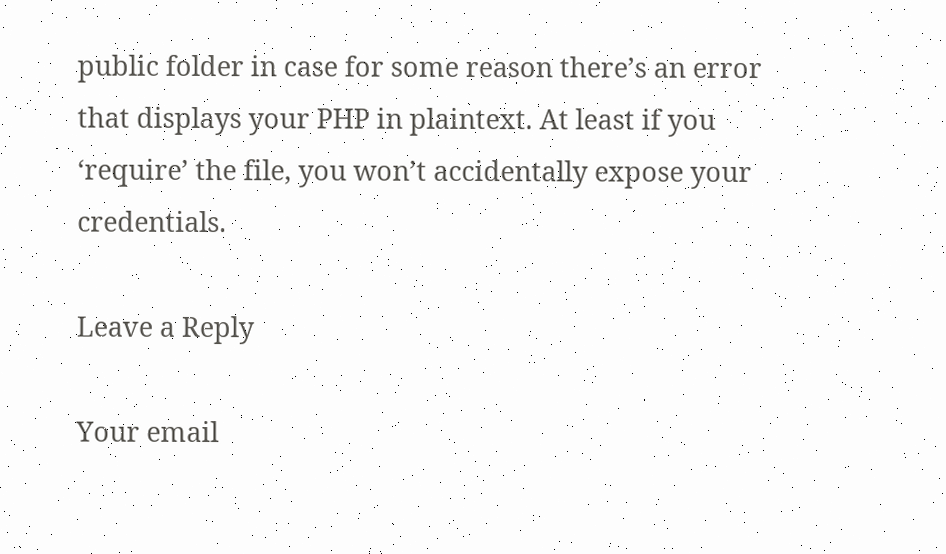public folder in case for some reason there’s an error that displays your PHP in plaintext. At least if you ‘require’ the file, you won’t accidentally expose your credentials.

Leave a Reply

Your email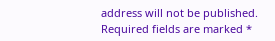address will not be published. Required fields are marked *